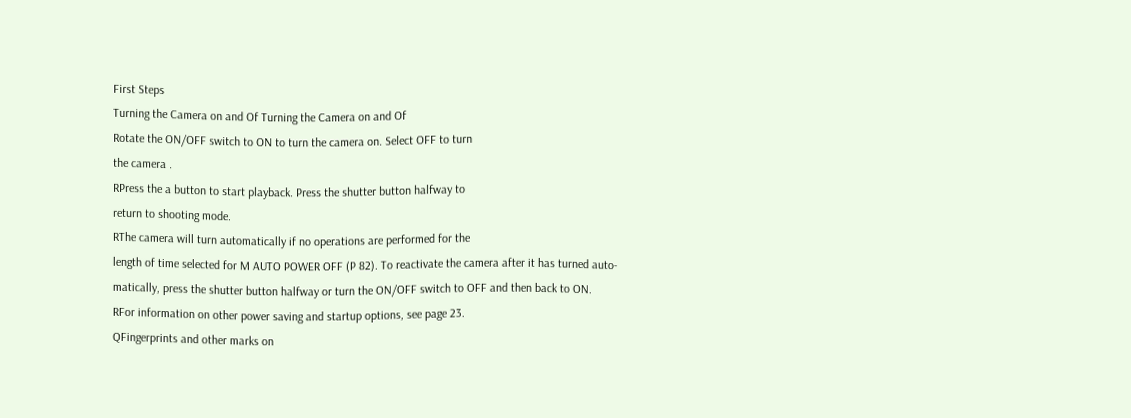First Steps
Turning the Camera on and Of Turning the Camera on and Of
Rotate the ON/OFF switch to ON to turn the camera on. Select OFF to turn
the camera .
RPress the a button to start playback. Press the shutter button halfway to
return to shooting mode.
RThe camera will turn automatically if no operations are performed for the
length of time selected for M AUTO POWER OFF (P 82). To reactivate the camera after it has turned auto-
matically, press the shutter button halfway or turn the ON/OFF switch to OFF and then back to ON.
RFor information on other power saving and startup options, see page 23.
QFingerprints and other marks on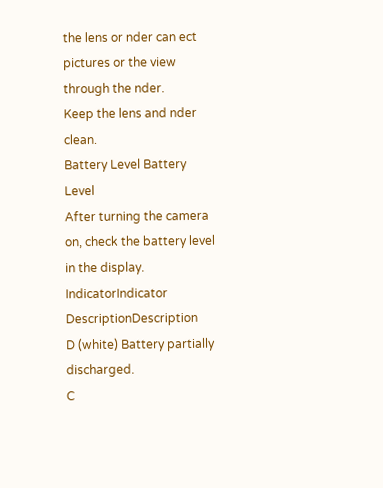the lens or nder can ect pictures or the view through the nder.
Keep the lens and nder clean.
Battery Level Battery Level
After turning the camera on, check the battery level in the display.
IndicatorIndicator DescriptionDescription
D (white) Battery partially discharged.
C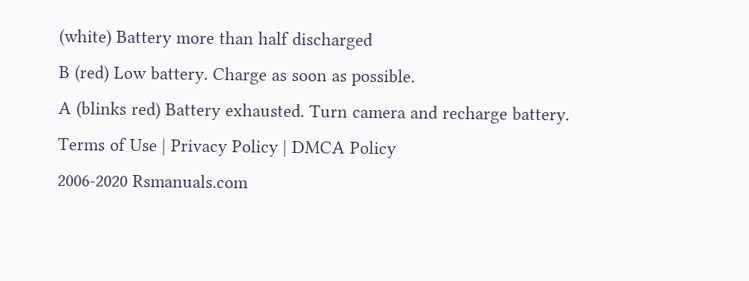(white) Battery more than half discharged
B (red) Low battery. Charge as soon as possible.
A (blinks red) Battery exhausted. Turn camera and recharge battery.
Terms of Use | Privacy Policy | DMCA Policy
2006-2020 Rsmanuals.com